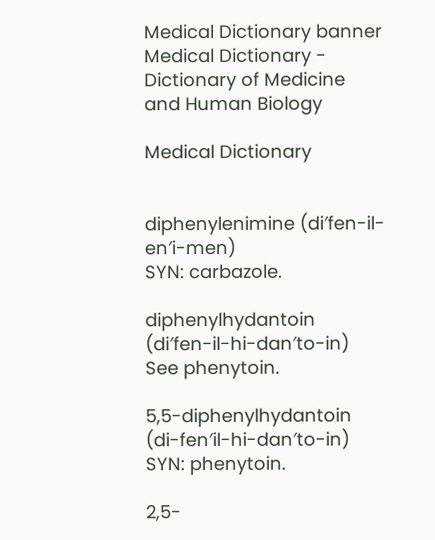Medical Dictionary banner
Medical Dictionary - Dictionary of Medicine and Human Biology

Medical Dictionary


diphenylenimine (di′fen-il-en′i-men)
SYN: carbazole.

diphenylhydantoin (di′fen-il-hi-dan′to-in)
See phenytoin.

5,5-diphenylhydantoin (di-fen′il-hi-dan′to-in)
SYN: phenytoin.

2,5-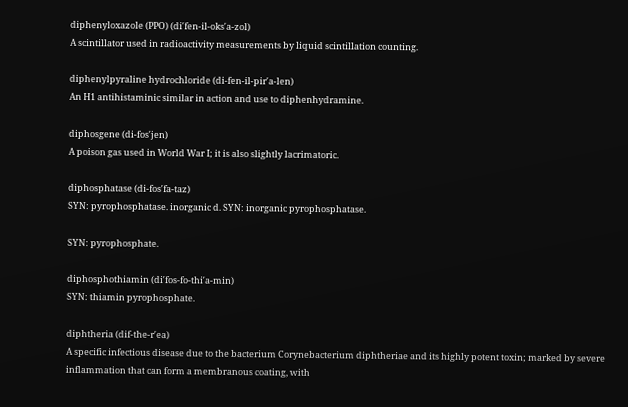diphenyloxazole (PPO) (di′fen-il-oks′a-zol)
A scintillator used in radioactivity measurements by liquid scintillation counting.

diphenylpyraline hydrochloride (di-fen-il-pir′a-len)
An H1 antihistaminic similar in action and use to diphenhydramine.

diphosgene (di-fos′jen)
A poison gas used in World War I; it is also slightly lacrimatoric.

diphosphatase (di-fos′fa-taz)
SYN: pyrophosphatase. inorganic d. SYN: inorganic pyrophosphatase.

SYN: pyrophosphate.

diphosphothiamin (di′fos-fo-thi′a-min)
SYN: thiamin pyrophosphate.

diphtheria (dif-the-r′ea)
A specific infectious disease due to the bacterium Corynebacterium diphtheriae and its highly potent toxin; marked by severe inflammation that can form a membranous coating, with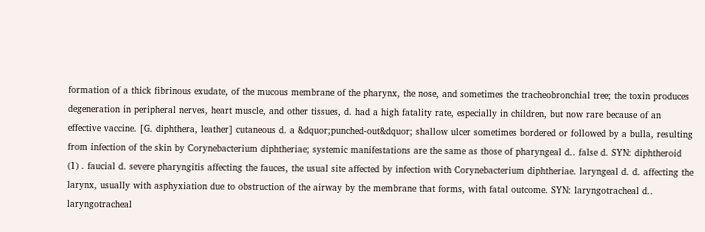formation of a thick fibrinous exudate, of the mucous membrane of the pharynx, the nose, and sometimes the tracheobronchial tree; the toxin produces degeneration in peripheral nerves, heart muscle, and other tissues, d. had a high fatality rate, especially in children, but now rare because of an effective vaccine. [G. diphthera, leather] cutaneous d. a &dquor;punched-out&dquor; shallow ulcer sometimes bordered or followed by a bulla, resulting from infection of the skin by Corynebacterium diphtheriae; systemic manifestations are the same as those of pharyngeal d.. false d. SYN: diphtheroid (1) . faucial d. severe pharyngitis affecting the fauces, the usual site affected by infection with Corynebacterium diphtheriae. laryngeal d. d. affecting the larynx, usually with asphyxiation due to obstruction of the airway by the membrane that forms, with fatal outcome. SYN: laryngotracheal d.. laryngotracheal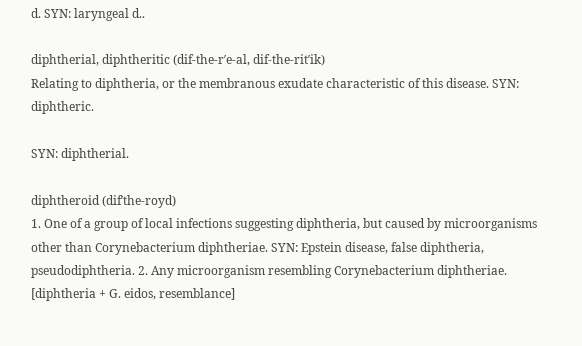d. SYN: laryngeal d..

diphtherial, diphtheritic (dif-the-r′e-al, dif-the-rit′ik)
Relating to diphtheria, or the membranous exudate characteristic of this disease. SYN: diphtheric.

SYN: diphtherial.

diphtheroid (dif′the-royd)
1. One of a group of local infections suggesting diphtheria, but caused by microorganisms other than Corynebacterium diphtheriae. SYN: Epstein disease, false diphtheria, pseudodiphtheria. 2. Any microorganism resembling Corynebacterium diphtheriae. [diphtheria + G. eidos, resemblance]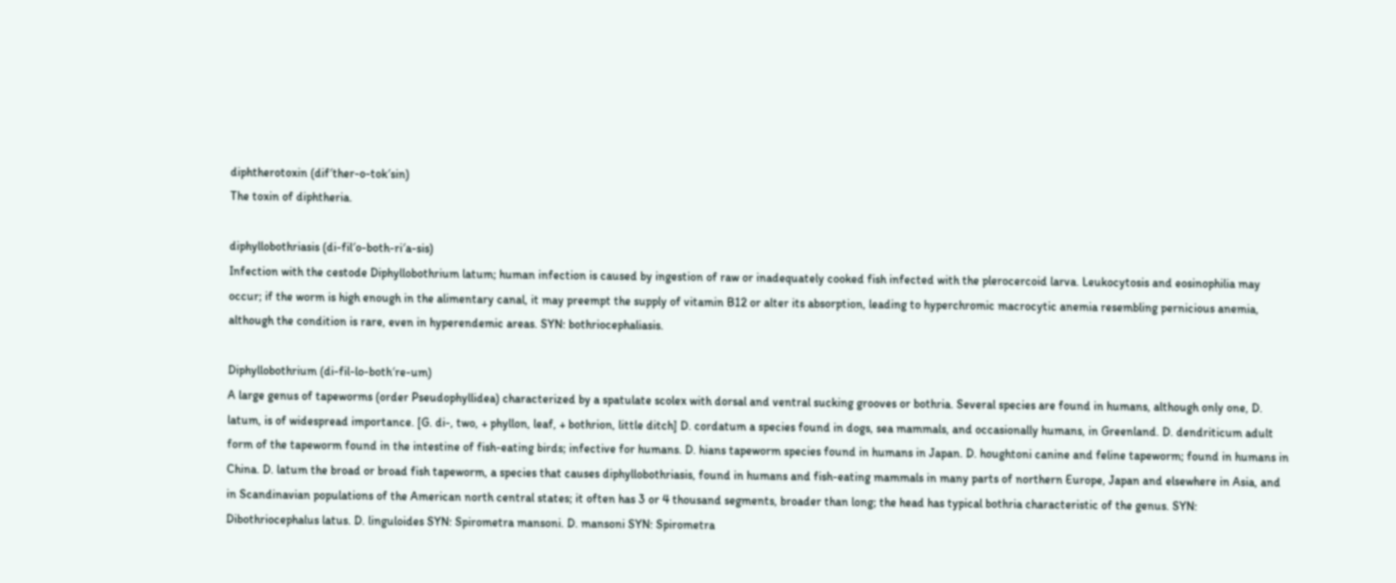diphtherotoxin (dif′ther-o-tok′sin)
The toxin of diphtheria.

diphyllobothriasis (di-fil′o-both-ri′a-sis)
Infection with the cestode Diphyllobothrium latum; human infection is caused by ingestion of raw or inadequately cooked fish infected with the plerocercoid larva. Leukocytosis and eosinophilia may occur; if the worm is high enough in the alimentary canal, it may preempt the supply of vitamin B12 or alter its absorption, leading to hyperchromic macrocytic anemia resembling pernicious anemia, although the condition is rare, even in hyperendemic areas. SYN: bothriocephaliasis.

Diphyllobothrium (di-fil-lo-both′re-um)
A large genus of tapeworms (order Pseudophyllidea) characterized by a spatulate scolex with dorsal and ventral sucking grooves or bothria. Several species are found in humans, although only one, D. latum, is of widespread importance. [G. di-, two, + phyllon, leaf, + bothrion, little ditch] D. cordatum a species found in dogs, sea mammals, and occasionally humans, in Greenland. D. dendriticum adult form of the tapeworm found in the intestine of fish-eating birds; infective for humans. D. hians tapeworm species found in humans in Japan. D. houghtoni canine and feline tapeworm; found in humans in China. D. latum the broad or broad fish tapeworm, a species that causes diphyllobothriasis, found in humans and fish-eating mammals in many parts of northern Europe, Japan and elsewhere in Asia, and in Scandinavian populations of the American north central states; it often has 3 or 4 thousand segments, broader than long; the head has typical bothria characteristic of the genus. SYN: Dibothriocephalus latus. D. linguloides SYN: Spirometra mansoni. D. mansoni SYN: Spirometra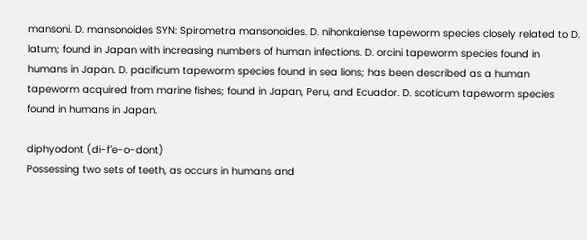mansoni. D. mansonoides SYN: Spirometra mansonoides. D. nihonkaiense tapeworm species closely related to D. latum; found in Japan with increasing numbers of human infections. D. orcini tapeworm species found in humans in Japan. D. pacificum tapeworm species found in sea lions; has been described as a human tapeworm acquired from marine fishes; found in Japan, Peru, and Ecuador. D. scoticum tapeworm species found in humans in Japan.

diphyodont (di-f′e-o-dont)
Possessing two sets of teeth, as occurs in humans and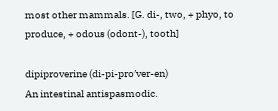most other mammals. [G. di-, two, + phyo, to produce, + odous (odont-), tooth]

dipiproverine (di-pi-pro′ver-en)
An intestinal antispasmodic.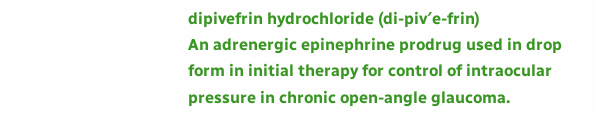dipivefrin hydrochloride (di-piv′e-frin)
An adrenergic epinephrine prodrug used in drop form in initial therapy for control of intraocular pressure in chronic open-angle glaucoma.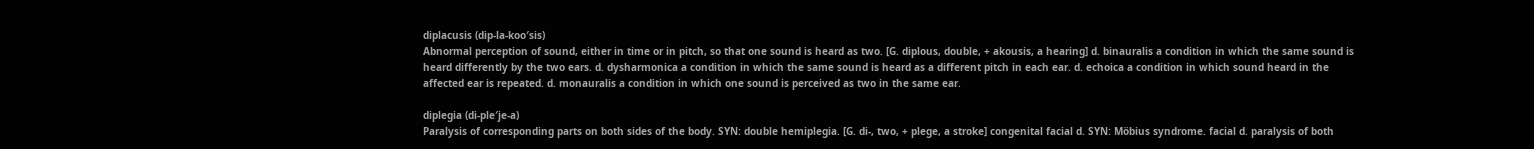diplacusis (dip-la-koo′sis)
Abnormal perception of sound, either in time or in pitch, so that one sound is heard as two. [G. diplous, double, + akousis, a hearing] d. binauralis a condition in which the same sound is heard differently by the two ears. d. dysharmonica a condition in which the same sound is heard as a different pitch in each ear. d. echoica a condition in which sound heard in the affected ear is repeated. d. monauralis a condition in which one sound is perceived as two in the same ear.

diplegia (di-ple′je-a)
Paralysis of corresponding parts on both sides of the body. SYN: double hemiplegia. [G. di-, two, + plege, a stroke] congenital facial d. SYN: Möbius syndrome. facial d. paralysis of both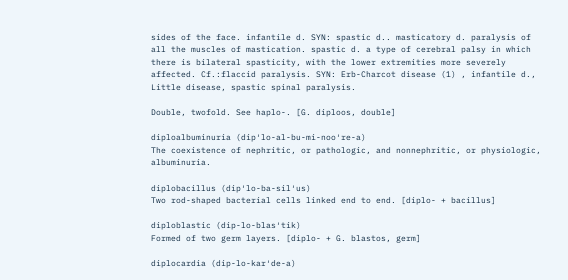sides of the face. infantile d. SYN: spastic d.. masticatory d. paralysis of all the muscles of mastication. spastic d. a type of cerebral palsy in which there is bilateral spasticity, with the lower extremities more severely affected. Cf.:flaccid paralysis. SYN: Erb-Charcot disease (1) , infantile d., Little disease, spastic spinal paralysis.

Double, twofold. See haplo-. [G. diploos, double]

diploalbuminuria (dip′lo-al-bu-mi-noo′re-a)
The coexistence of nephritic, or pathologic, and nonnephritic, or physiologic, albuminuria.

diplobacillus (dip′lo-ba-sil′us)
Two rod-shaped bacterial cells linked end to end. [diplo- + bacillus]

diploblastic (dip-lo-blas′tik)
Formed of two germ layers. [diplo- + G. blastos, germ]

diplocardia (dip-lo-kar′de-a)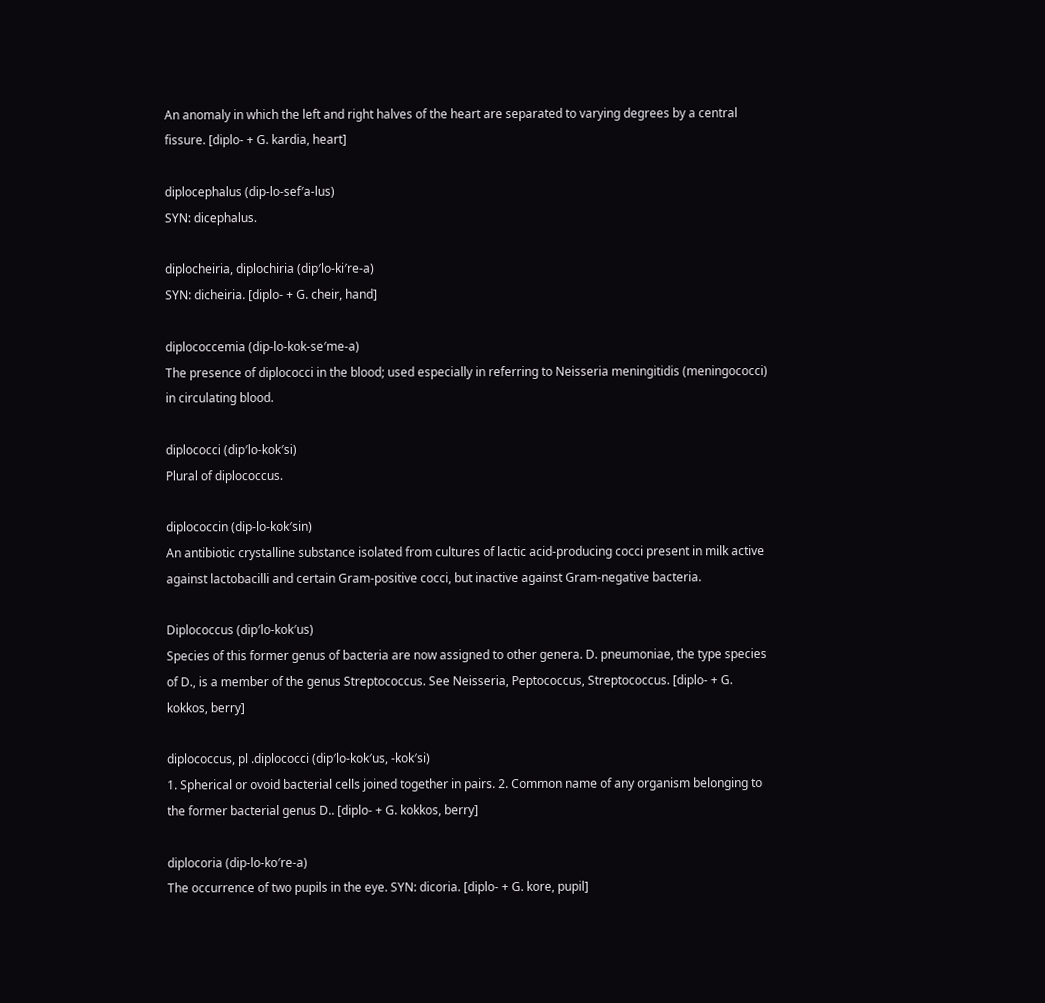An anomaly in which the left and right halves of the heart are separated to varying degrees by a central fissure. [diplo- + G. kardia, heart]

diplocephalus (dip-lo-sef′a-lus)
SYN: dicephalus.

diplocheiria, diplochiria (dip′lo-ki′re-a)
SYN: dicheiria. [diplo- + G. cheir, hand]

diplococcemia (dip-lo-kok-se′me-a)
The presence of diplococci in the blood; used especially in referring to Neisseria meningitidis (meningococci) in circulating blood.

diplococci (dip′lo-kok′si)
Plural of diplococcus.

diplococcin (dip-lo-kok′sin)
An antibiotic crystalline substance isolated from cultures of lactic acid-producing cocci present in milk active against lactobacilli and certain Gram-positive cocci, but inactive against Gram-negative bacteria.

Diplococcus (dip′lo-kok′us)
Species of this former genus of bacteria are now assigned to other genera. D. pneumoniae, the type species of D., is a member of the genus Streptococcus. See Neisseria, Peptococcus, Streptococcus. [diplo- + G. kokkos, berry]

diplococcus, pl .diplococci (dip′lo-kok′us, -kok′si)
1. Spherical or ovoid bacterial cells joined together in pairs. 2. Common name of any organism belonging to the former bacterial genus D.. [diplo- + G. kokkos, berry]

diplocoria (dip-lo-ko′re-a)
The occurrence of two pupils in the eye. SYN: dicoria. [diplo- + G. kore, pupil]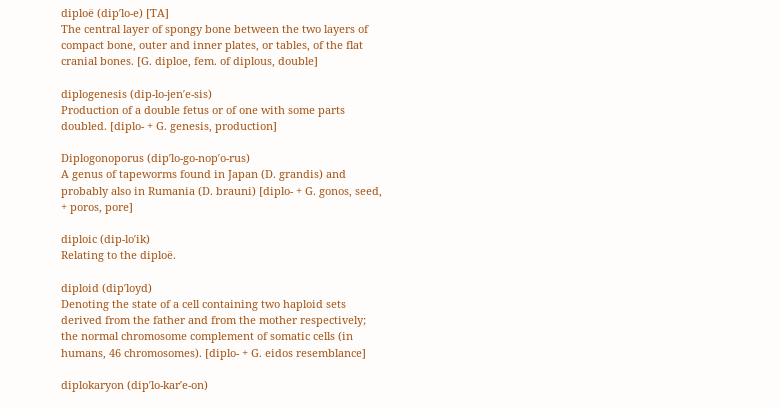diploë (dip′lo-e) [TA]
The central layer of spongy bone between the two layers of compact bone, outer and inner plates, or tables, of the flat cranial bones. [G. diploe, fem. of diplous, double]

diplogenesis (dip-lo-jen′e-sis)
Production of a double fetus or of one with some parts doubled. [diplo- + G. genesis, production]

Diplogonoporus (dip′lo-go-nop′o-rus)
A genus of tapeworms found in Japan (D. grandis) and probably also in Rumania (D. brauni) [diplo- + G. gonos, seed, + poros, pore]

diploic (dip-lo′ik)
Relating to the diploë.

diploid (dip′loyd)
Denoting the state of a cell containing two haploid sets derived from the father and from the mother respectively; the normal chromosome complement of somatic cells (in humans, 46 chromosomes). [diplo- + G. eidos resemblance]

diplokaryon (dip′lo-kar′e-on)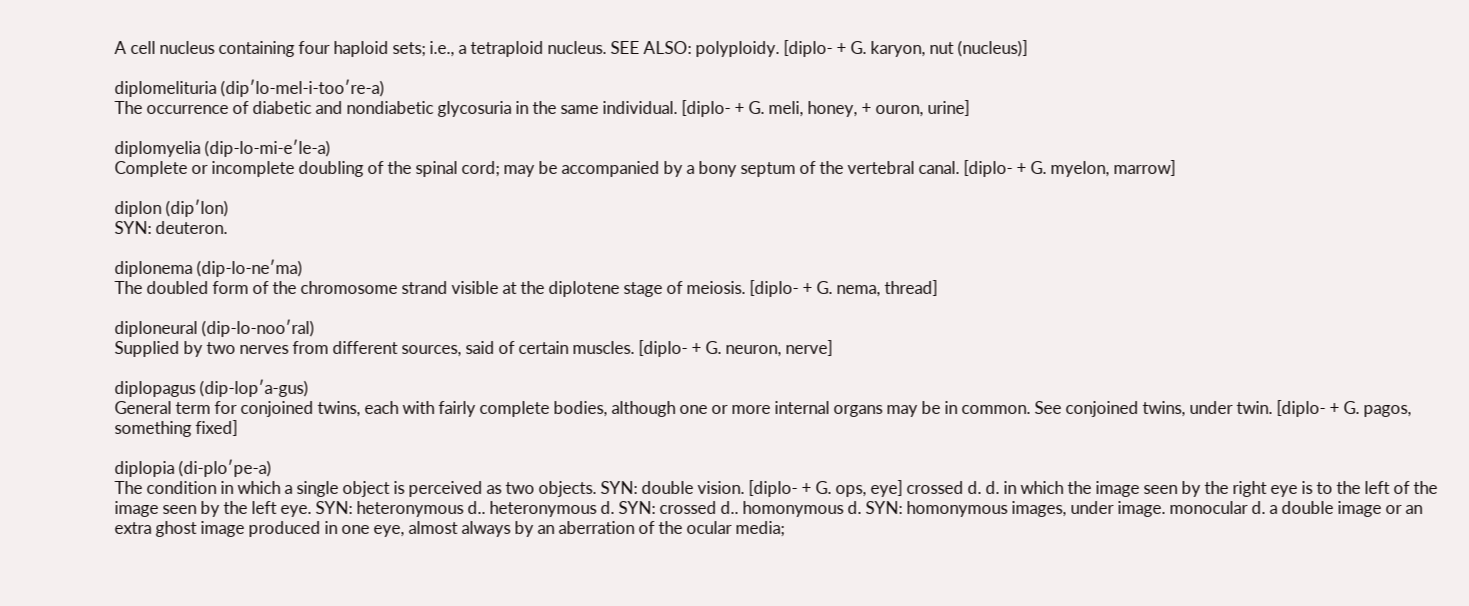A cell nucleus containing four haploid sets; i.e., a tetraploid nucleus. SEE ALSO: polyploidy. [diplo- + G. karyon, nut (nucleus)]

diplomelituria (dip′lo-mel-i-too′re-a)
The occurrence of diabetic and nondiabetic glycosuria in the same individual. [diplo- + G. meli, honey, + ouron, urine]

diplomyelia (dip-lo-mi-e′le-a)
Complete or incomplete doubling of the spinal cord; may be accompanied by a bony septum of the vertebral canal. [diplo- + G. myelon, marrow]

diplon (dip′lon)
SYN: deuteron.

diplonema (dip-lo-ne′ma)
The doubled form of the chromosome strand visible at the diplotene stage of meiosis. [diplo- + G. nema, thread]

diploneural (dip-lo-noo′ral)
Supplied by two nerves from different sources, said of certain muscles. [diplo- + G. neuron, nerve]

diplopagus (dip-lop′a-gus)
General term for conjoined twins, each with fairly complete bodies, although one or more internal organs may be in common. See conjoined twins, under twin. [diplo- + G. pagos, something fixed]

diplopia (di-plo′pe-a)
The condition in which a single object is perceived as two objects. SYN: double vision. [diplo- + G. ops, eye] crossed d. d. in which the image seen by the right eye is to the left of the image seen by the left eye. SYN: heteronymous d.. heteronymous d. SYN: crossed d.. homonymous d. SYN: homonymous images, under image. monocular d. a double image or an extra ghost image produced in one eye, almost always by an aberration of the ocular media;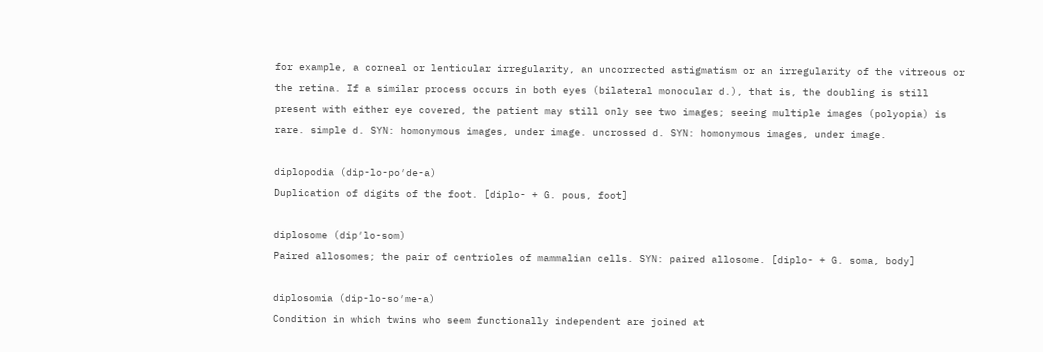for example, a corneal or lenticular irregularity, an uncorrected astigmatism or an irregularity of the vitreous or the retina. If a similar process occurs in both eyes (bilateral monocular d.), that is, the doubling is still present with either eye covered, the patient may still only see two images; seeing multiple images (polyopia) is rare. simple d. SYN: homonymous images, under image. uncrossed d. SYN: homonymous images, under image.

diplopodia (dip-lo-po′de-a)
Duplication of digits of the foot. [diplo- + G. pous, foot]

diplosome (dip′lo-som)
Paired allosomes; the pair of centrioles of mammalian cells. SYN: paired allosome. [diplo- + G. soma, body]

diplosomia (dip-lo-so′me-a)
Condition in which twins who seem functionally independent are joined at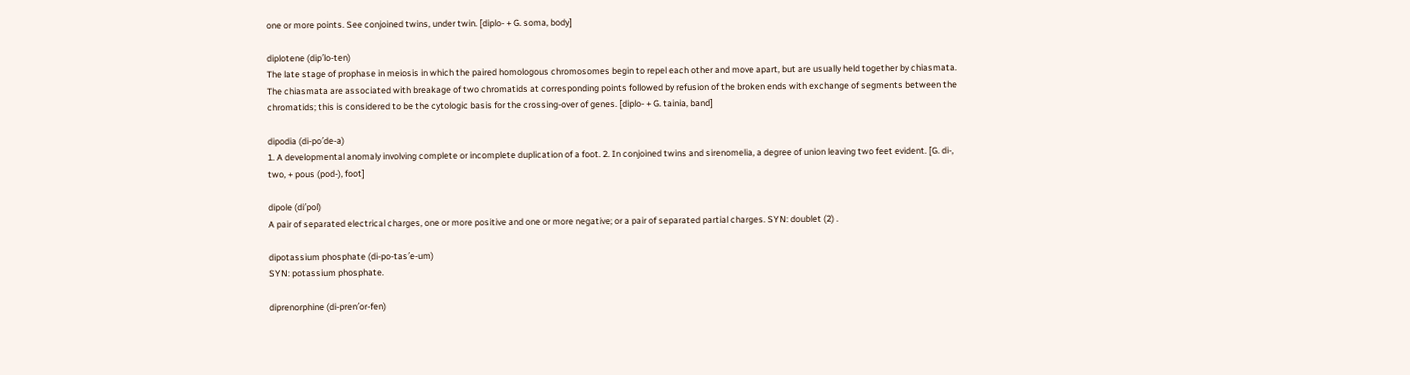one or more points. See conjoined twins, under twin. [diplo- + G. soma, body]

diplotene (dip′lo-ten)
The late stage of prophase in meiosis in which the paired homologous chromosomes begin to repel each other and move apart, but are usually held together by chiasmata. The chiasmata are associated with breakage of two chromatids at corresponding points followed by refusion of the broken ends with exchange of segments between the chromatids; this is considered to be the cytologic basis for the crossing-over of genes. [diplo- + G. tainia, band]

dipodia (di-po′de-a)
1. A developmental anomaly involving complete or incomplete duplication of a foot. 2. In conjoined twins and sirenomelia, a degree of union leaving two feet evident. [G. di-, two, + pous (pod-), foot]

dipole (di′pol)
A pair of separated electrical charges, one or more positive and one or more negative; or a pair of separated partial charges. SYN: doublet (2) .

dipotassium phosphate (di-po-tas′e-um)
SYN: potassium phosphate.

diprenorphine (di-pren′or-fen)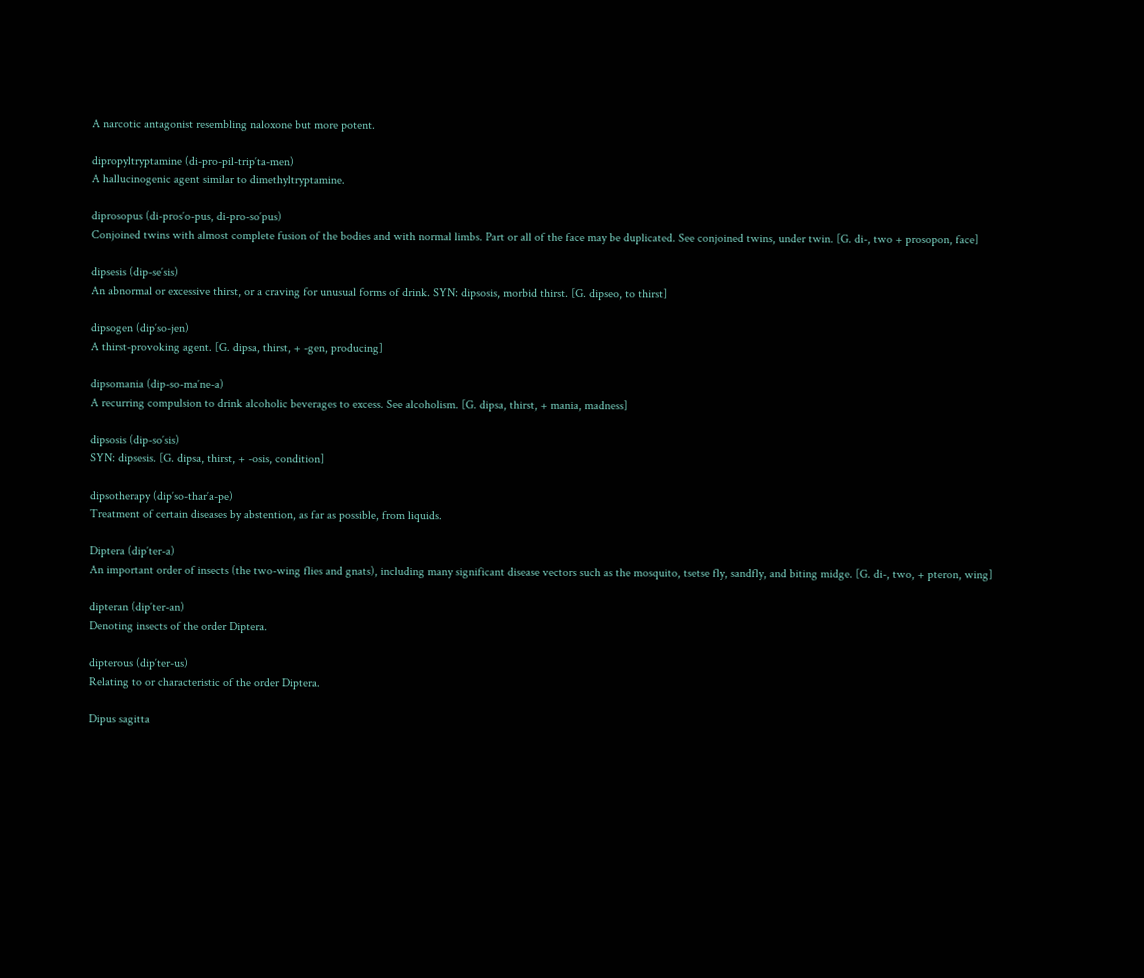A narcotic antagonist resembling naloxone but more potent.

dipropyltryptamine (di-pro-pil-trip′ta-men)
A hallucinogenic agent similar to dimethyltryptamine.

diprosopus (di-pros′o-pus, di-pro-so′pus)
Conjoined twins with almost complete fusion of the bodies and with normal limbs. Part or all of the face may be duplicated. See conjoined twins, under twin. [G. di-, two + prosopon, face]

dipsesis (dip-se′sis)
An abnormal or excessive thirst, or a craving for unusual forms of drink. SYN: dipsosis, morbid thirst. [G. dipseo, to thirst]

dipsogen (dip′so-jen)
A thirst-provoking agent. [G. dipsa, thirst, + -gen, producing]

dipsomania (dip-so-ma′ne-a)
A recurring compulsion to drink alcoholic beverages to excess. See alcoholism. [G. dipsa, thirst, + mania, madness]

dipsosis (dip-so′sis)
SYN: dipsesis. [G. dipsa, thirst, + -osis, condition]

dipsotherapy (dip′so-thar′a-pe)
Treatment of certain diseases by abstention, as far as possible, from liquids.

Diptera (dip′ter-a)
An important order of insects (the two-wing flies and gnats), including many significant disease vectors such as the mosquito, tsetse fly, sandfly, and biting midge. [G. di-, two, + pteron, wing]

dipteran (dip′ter-an)
Denoting insects of the order Diptera.

dipterous (dip′ter-us)
Relating to or characteristic of the order Diptera.

Dipus sagitta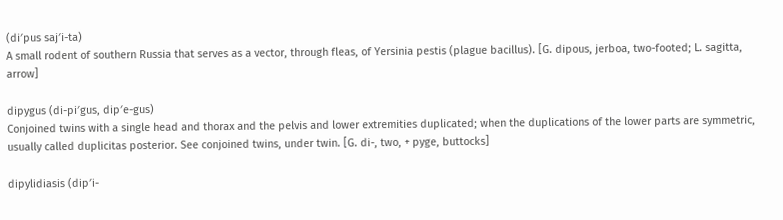(di′pus saj′i-ta)
A small rodent of southern Russia that serves as a vector, through fleas, of Yersinia pestis (plague bacillus). [G. dipous, jerboa, two-footed; L. sagitta, arrow]

dipygus (di-pi′gus, dip′e-gus)
Conjoined twins with a single head and thorax and the pelvis and lower extremities duplicated; when the duplications of the lower parts are symmetric, usually called duplicitas posterior. See conjoined twins, under twin. [G. di-, two, + pyge, buttocks]

dipylidiasis (dip′i-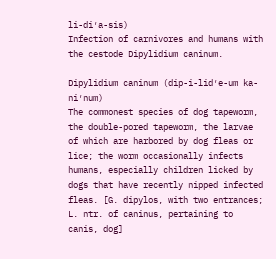li-di′a-sis)
Infection of carnivores and humans with the cestode Dipylidium caninum.

Dipylidium caninum (dip-i-lid′e-um ka-ni′num)
The commonest species of dog tapeworm, the double-pored tapeworm, the larvae of which are harbored by dog fleas or lice; the worm occasionally infects humans, especially children licked by dogs that have recently nipped infected fleas. [G. dipylos, with two entrances; L. ntr. of caninus, pertaining to canis, dog]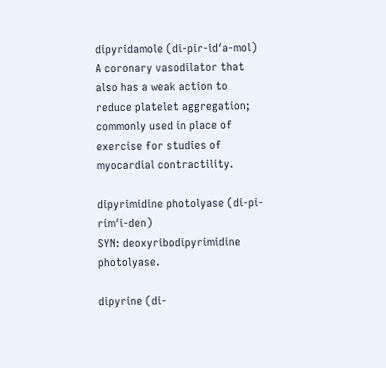dipyridamole (di-pir-id′a-mol)
A coronary vasodilator that also has a weak action to reduce platelet aggregation; commonly used in place of exercise for studies of myocardial contractility.

dipyrimidine photolyase (di-pi-rim′i-den)
SYN: deoxyribodipyrimidine photolyase.

dipyrine (di-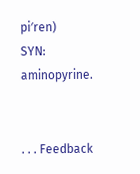pi′ren)
SYN: aminopyrine.


. . . Feedback